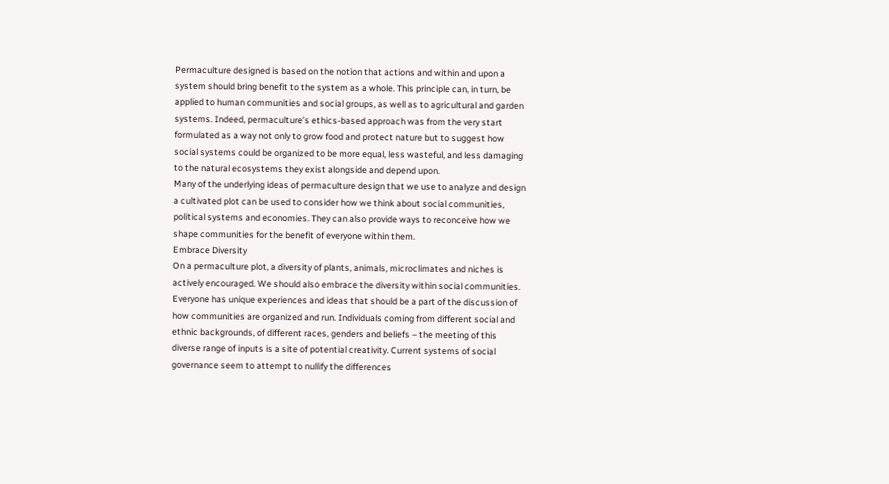Permaculture designed is based on the notion that actions and within and upon a system should bring benefit to the system as a whole. This principle can, in turn, be applied to human communities and social groups, as well as to agricultural and garden systems. Indeed, permaculture’s ethics-based approach was from the very start formulated as a way not only to grow food and protect nature but to suggest how social systems could be organized to be more equal, less wasteful, and less damaging to the natural ecosystems they exist alongside and depend upon.
Many of the underlying ideas of permaculture design that we use to analyze and design a cultivated plot can be used to consider how we think about social communities, political systems and economies. They can also provide ways to reconceive how we shape communities for the benefit of everyone within them.
Embrace Diversity
On a permaculture plot, a diversity of plants, animals, microclimates and niches is actively encouraged. We should also embrace the diversity within social communities. Everyone has unique experiences and ideas that should be a part of the discussion of how communities are organized and run. Individuals coming from different social and ethnic backgrounds, of different races, genders and beliefs – the meeting of this diverse range of inputs is a site of potential creativity. Current systems of social governance seem to attempt to nullify the differences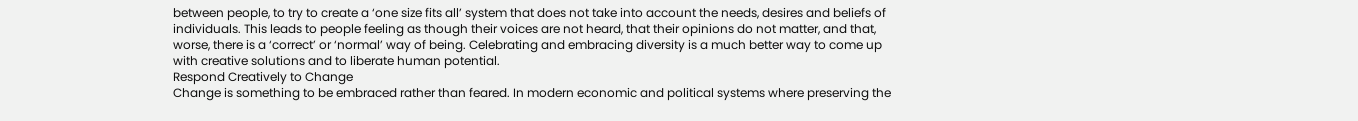between people, to try to create a ‘one size fits all’ system that does not take into account the needs, desires and beliefs of individuals. This leads to people feeling as though their voices are not heard, that their opinions do not matter, and that, worse, there is a ‘correct’ or ‘normal’ way of being. Celebrating and embracing diversity is a much better way to come up with creative solutions and to liberate human potential.
Respond Creatively to Change
Change is something to be embraced rather than feared. In modern economic and political systems where preserving the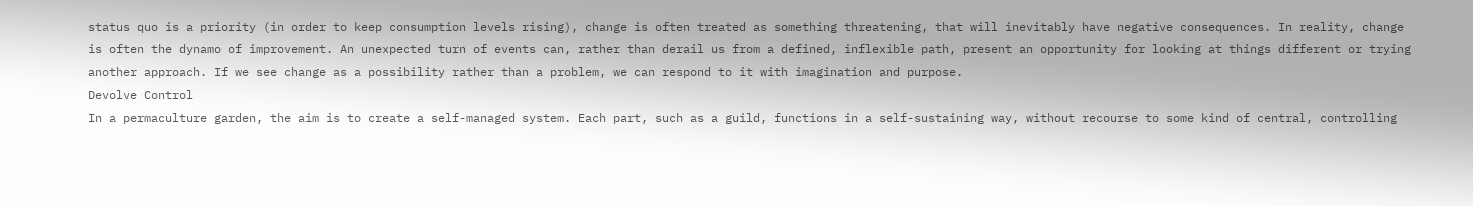status quo is a priority (in order to keep consumption levels rising), change is often treated as something threatening, that will inevitably have negative consequences. In reality, change is often the dynamo of improvement. An unexpected turn of events can, rather than derail us from a defined, inflexible path, present an opportunity for looking at things different or trying another approach. If we see change as a possibility rather than a problem, we can respond to it with imagination and purpose.
Devolve Control
In a permaculture garden, the aim is to create a self-managed system. Each part, such as a guild, functions in a self-sustaining way, without recourse to some kind of central, controlling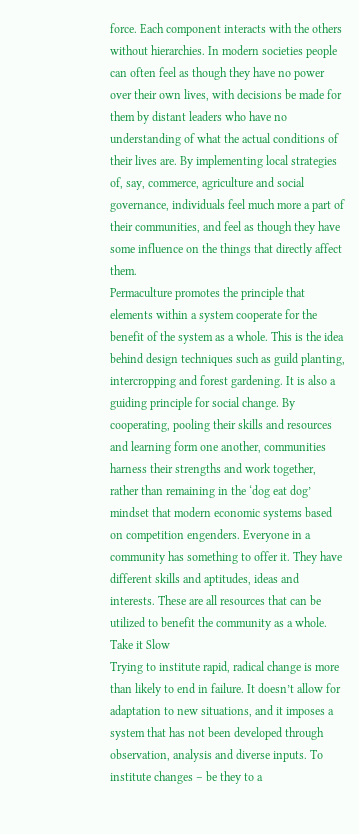force. Each component interacts with the others without hierarchies. In modern societies people can often feel as though they have no power over their own lives, with decisions be made for them by distant leaders who have no understanding of what the actual conditions of their lives are. By implementing local strategies of, say, commerce, agriculture and social governance, individuals feel much more a part of their communities, and feel as though they have some influence on the things that directly affect them.
Permaculture promotes the principle that elements within a system cooperate for the benefit of the system as a whole. This is the idea behind design techniques such as guild planting, intercropping and forest gardening. It is also a guiding principle for social change. By cooperating, pooling their skills and resources and learning form one another, communities harness their strengths and work together, rather than remaining in the ‘dog eat dog’ mindset that modern economic systems based on competition engenders. Everyone in a community has something to offer it. They have different skills and aptitudes, ideas and interests. These are all resources that can be utilized to benefit the community as a whole.
Take it Slow
Trying to institute rapid, radical change is more than likely to end in failure. It doesn’t allow for adaptation to new situations, and it imposes a system that has not been developed through observation, analysis and diverse inputs. To institute changes – be they to a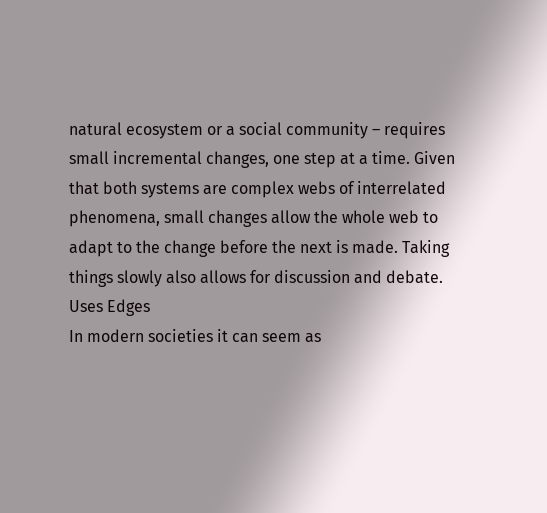natural ecosystem or a social community – requires small incremental changes, one step at a time. Given that both systems are complex webs of interrelated phenomena, small changes allow the whole web to adapt to the change before the next is made. Taking things slowly also allows for discussion and debate.
Uses Edges
In modern societies it can seem as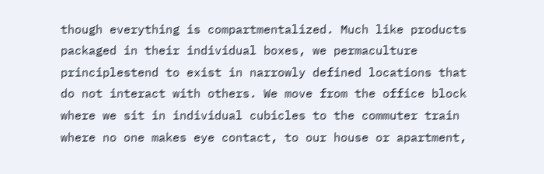though everything is compartmentalized. Much like products packaged in their individual boxes, we permaculture principlestend to exist in narrowly defined locations that do not interact with others. We move from the office block where we sit in individual cubicles to the commuter train where no one makes eye contact, to our house or apartment,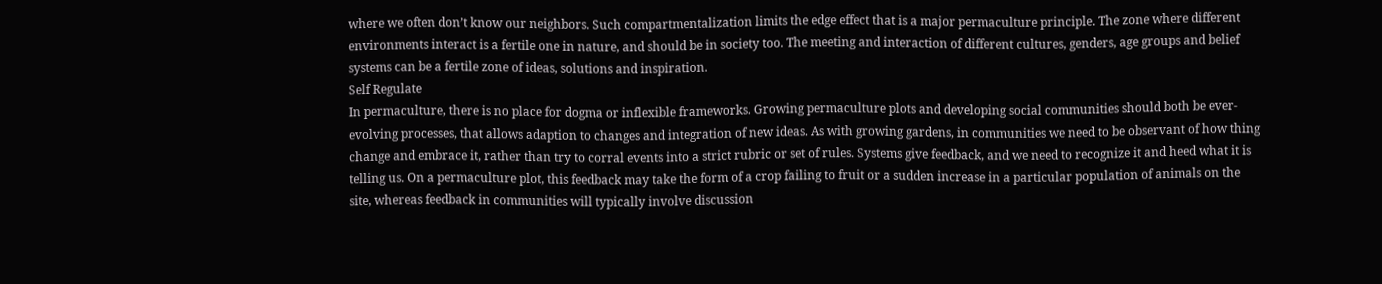where we often don’t know our neighbors. Such compartmentalization limits the edge effect that is a major permaculture principle. The zone where different environments interact is a fertile one in nature, and should be in society too. The meeting and interaction of different cultures, genders, age groups and belief systems can be a fertile zone of ideas, solutions and inspiration.
Self Regulate
In permaculture, there is no place for dogma or inflexible frameworks. Growing permaculture plots and developing social communities should both be ever-evolving processes, that allows adaption to changes and integration of new ideas. As with growing gardens, in communities we need to be observant of how thing change and embrace it, rather than try to corral events into a strict rubric or set of rules. Systems give feedback, and we need to recognize it and heed what it is telling us. On a permaculture plot, this feedback may take the form of a crop failing to fruit or a sudden increase in a particular population of animals on the site, whereas feedback in communities will typically involve discussion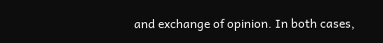and exchange of opinion. In both cases,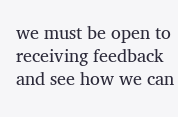we must be open to receiving feedback and see how we can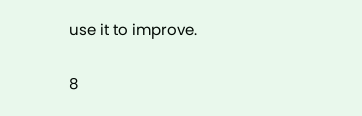use it to improve.

8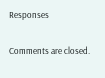Responses

Comments are closed.